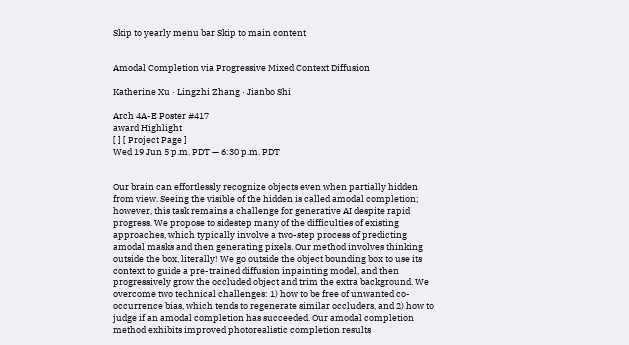Skip to yearly menu bar Skip to main content


Amodal Completion via Progressive Mixed Context Diffusion

Katherine Xu · Lingzhi Zhang · Jianbo Shi

Arch 4A-E Poster #417
award Highlight
[ ] [ Project Page ]
Wed 19 Jun 5 p.m. PDT — 6:30 p.m. PDT


Our brain can effortlessly recognize objects even when partially hidden from view. Seeing the visible of the hidden is called amodal completion; however, this task remains a challenge for generative AI despite rapid progress. We propose to sidestep many of the difficulties of existing approaches, which typically involve a two-step process of predicting amodal masks and then generating pixels. Our method involves thinking outside the box, literally! We go outside the object bounding box to use its context to guide a pre-trained diffusion inpainting model, and then progressively grow the occluded object and trim the extra background. We overcome two technical challenges: 1) how to be free of unwanted co-occurrence bias, which tends to regenerate similar occluders, and 2) how to judge if an amodal completion has succeeded. Our amodal completion method exhibits improved photorealistic completion results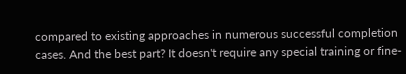compared to existing approaches in numerous successful completion cases. And the best part? It doesn't require any special training or fine-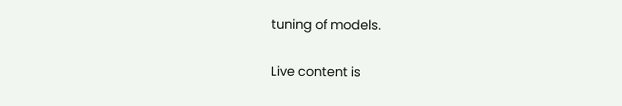tuning of models.

Live content is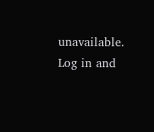unavailable. Log in and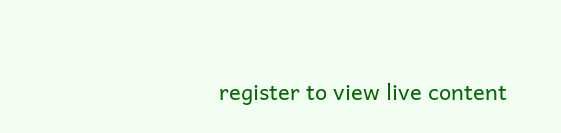register to view live content